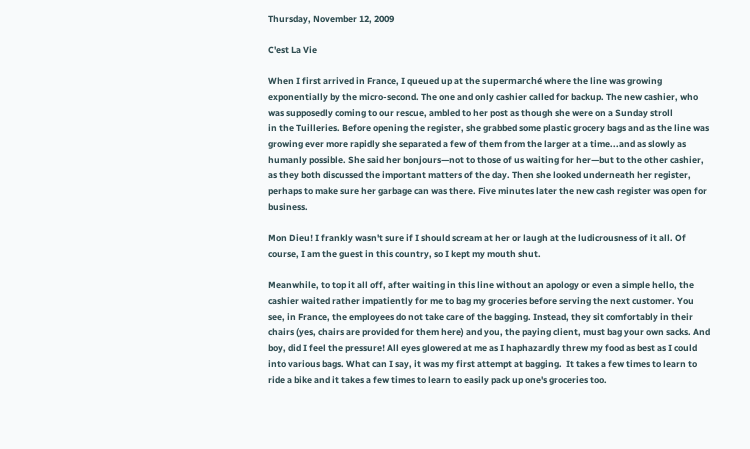Thursday, November 12, 2009

C'est La Vie

When I first arrived in France, I queued up at the supermarché where the line was growing exponentially by the micro-second. The one and only cashier called for backup. The new cashier, who was supposedly coming to our rescue, ambled to her post as though she were on a Sunday stroll
in the Tuilleries. Before opening the register, she grabbed some plastic grocery bags and as the line was growing ever more rapidly she separated a few of them from the larger at a time...and as slowly as humanly possible. She said her bonjours—not to those of us waiting for her—but to the other cashier, as they both discussed the important matters of the day. Then she looked underneath her register, perhaps to make sure her garbage can was there. Five minutes later the new cash register was open for business.

Mon Dieu! I frankly wasn't sure if I should scream at her or laugh at the ludicrousness of it all. Of course, I am the guest in this country, so I kept my mouth shut.

Meanwhile, to top it all off, after waiting in this line without an apology or even a simple hello, the cashier waited rather impatiently for me to bag my groceries before serving the next customer. You see, in France, the employees do not take care of the bagging. Instead, they sit comfortably in their chairs (yes, chairs are provided for them here) and you, the paying client, must bag your own sacks. And boy, did I feel the pressure! All eyes glowered at me as I haphazardly threw my food as best as I could into various bags. What can I say, it was my first attempt at bagging.  It takes a few times to learn to ride a bike and it takes a few times to learn to easily pack up one's groceries too.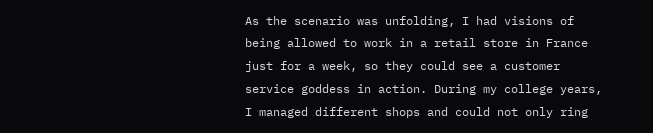As the scenario was unfolding, I had visions of being allowed to work in a retail store in France just for a week, so they could see a customer service goddess in action. During my college years, I managed different shops and could not only ring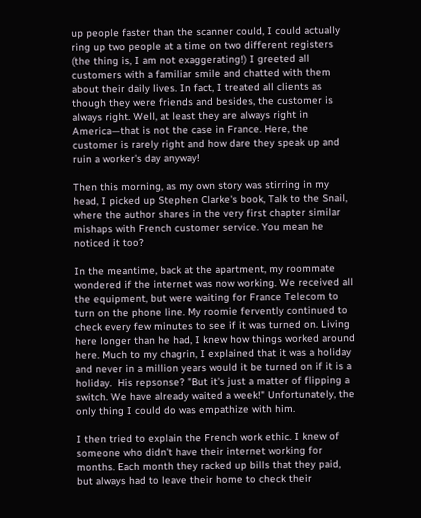up people faster than the scanner could, I could actually ring up two people at a time on two different registers (the thing is, I am not exaggerating!) I greeted all customers with a familiar smile and chatted with them about their daily lives. In fact, I treated all clients as though they were friends and besides, the customer is always right. Well, at least they are always right in America—that is not the case in France. Here, the customer is rarely right and how dare they speak up and ruin a worker's day anyway!

Then this morning, as my own story was stirring in my head, I picked up Stephen Clarke's book, Talk to the Snail, where the author shares in the very first chapter similar mishaps with French customer service. You mean he noticed it too?

In the meantime, back at the apartment, my roommate wondered if the internet was now working. We received all the equipment, but were waiting for France Telecom to turn on the phone line. My roomie fervently continued to check every few minutes to see if it was turned on. Living here longer than he had, I knew how things worked around here. Much to my chagrin, I explained that it was a holiday and never in a million years would it be turned on if it is a holiday.  His repsonse? "But it's just a matter of flipping a switch. We have already waited a week!" Unfortunately, the only thing I could do was empathize with him.

I then tried to explain the French work ethic. I knew of someone who didn't have their internet working for months. Each month they racked up bills that they paid, but always had to leave their home to check their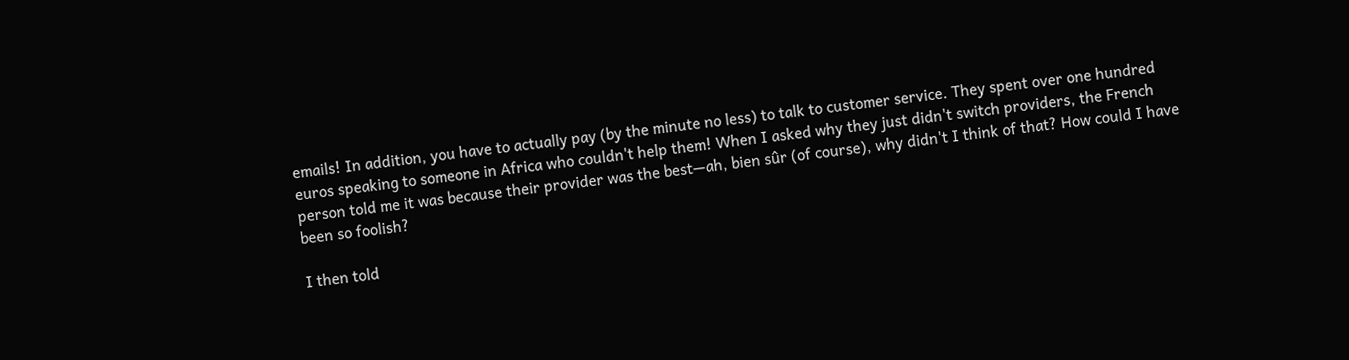emails! In addition, you have to actually pay (by the minute no less) to talk to customer service. They spent over one hundred euros speaking to someone in Africa who couldn't help them! When I asked why they just didn't switch providers, the French person told me it was because their provider was the best—ah, bien sûr (of course), why didn't I think of that? How could I have been so foolish?

I then told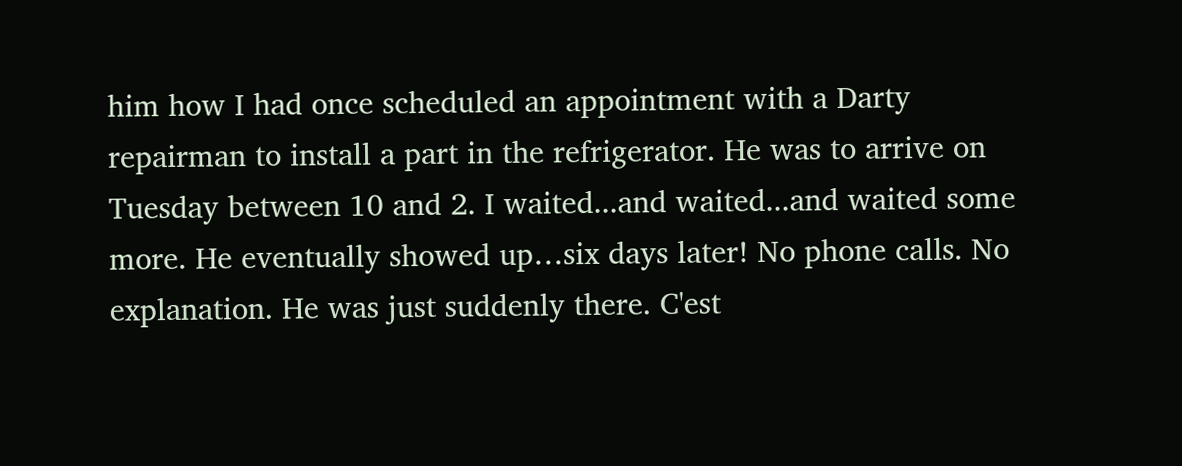him how I had once scheduled an appointment with a Darty repairman to install a part in the refrigerator. He was to arrive on Tuesday between 10 and 2. I waited...and waited...and waited some more. He eventually showed up…six days later! No phone calls. No explanation. He was just suddenly there. C'est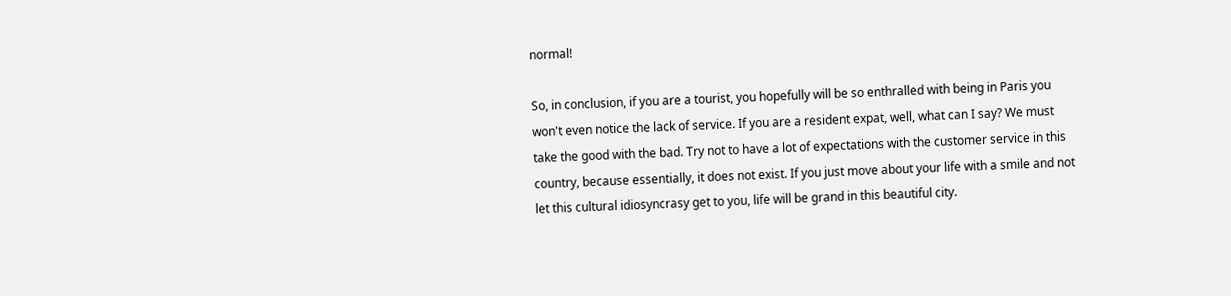normal!

So, in conclusion, if you are a tourist, you hopefully will be so enthralled with being in Paris you won't even notice the lack of service. If you are a resident expat, well, what can I say? We must take the good with the bad. Try not to have a lot of expectations with the customer service in this country, because essentially, it does not exist. If you just move about your life with a smile and not let this cultural idiosyncrasy get to you, life will be grand in this beautiful city.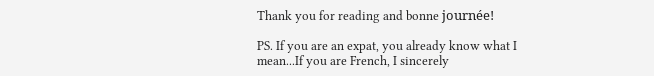Thank you for reading and bonne journée!

PS. If you are an expat, you already know what I mean...If you are French, I sincerely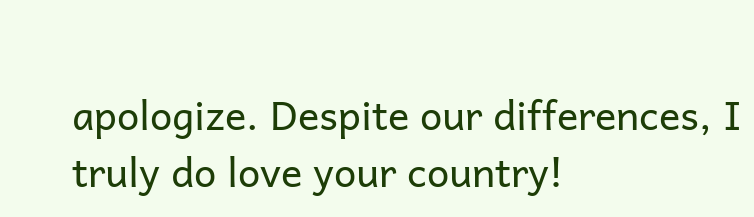apologize. Despite our differences, I truly do love your country!